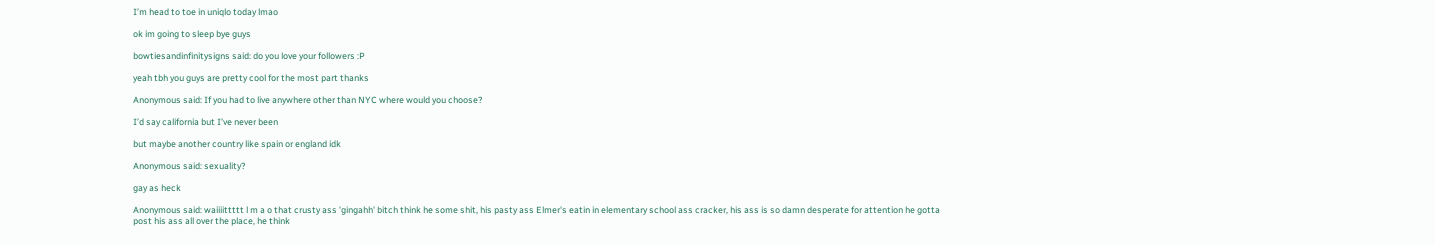I’m head to toe in uniqlo today lmao

ok im going to sleep bye guys

bowtiesandinfinitysigns said: do you love your followers :P

yeah tbh you guys are pretty cool for the most part thanks

Anonymous said: If you had to live anywhere other than NYC where would you choose?

I’d say california but I’ve never been

but maybe another country like spain or england idk

Anonymous said: sexuality?

gay as heck

Anonymous said: waiiiittttt l m a o that crusty ass 'gingahh' bitch think he some shit, his pasty ass Elmer's eatin in elementary school ass cracker, his ass is so damn desperate for attention he gotta post his ass all over the place, he think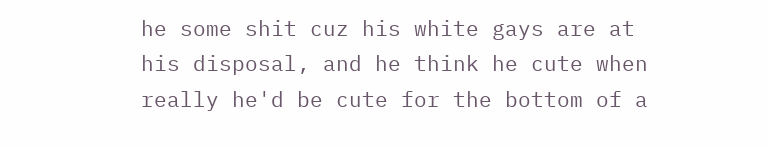he some shit cuz his white gays are at his disposal, and he think he cute when really he'd be cute for the bottom of a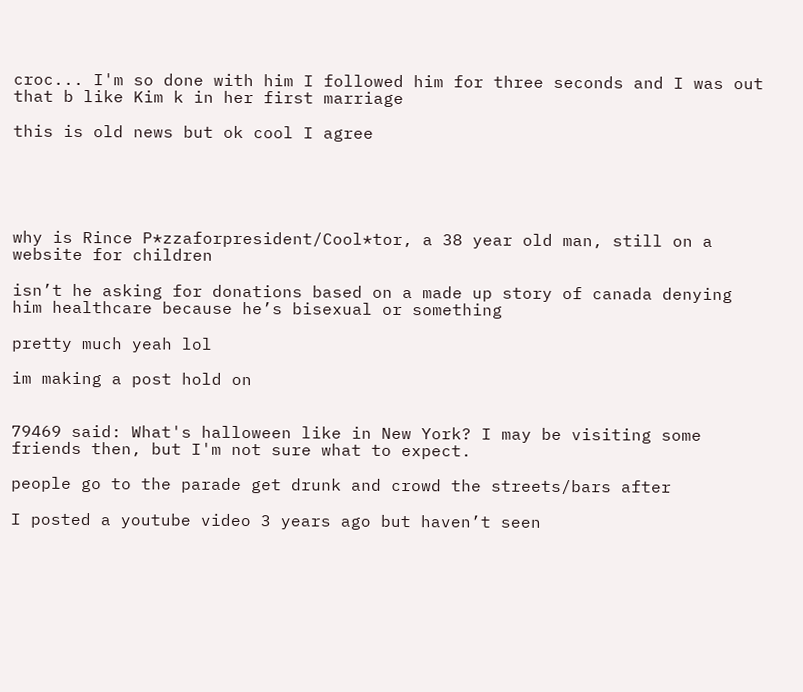croc... I'm so done with him I followed him for three seconds and I was out that b like Kim k in her first marriage

this is old news but ok cool I agree





why is Rince P*zzaforpresident/Cool*tor, a 38 year old man, still on a website for children

isn’t he asking for donations based on a made up story of canada denying him healthcare because he’s bisexual or something

pretty much yeah lol

im making a post hold on


79469 said: What's halloween like in New York? I may be visiting some friends then, but I'm not sure what to expect.

people go to the parade get drunk and crowd the streets/bars after

I posted a youtube video 3 years ago but haven’t seen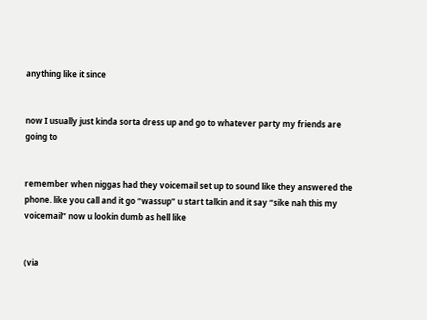anything like it since


now I usually just kinda sorta dress up and go to whatever party my friends are going to


remember when niggas had they voicemail set up to sound like they answered the phone. like you call and it go “wassup” u start talkin and it say “sike nah this my voicemail” now u lookin dumb as hell like


(via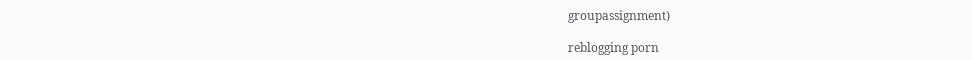groupassignment)

reblogging porn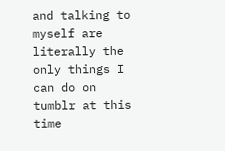and talking to myself are literally the only things I can do on tumblr at this time